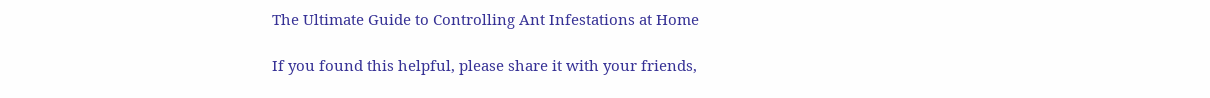The Ultimate Guide to Controlling Ant Infestations at Home

If you found this helpful, please share it with your friends,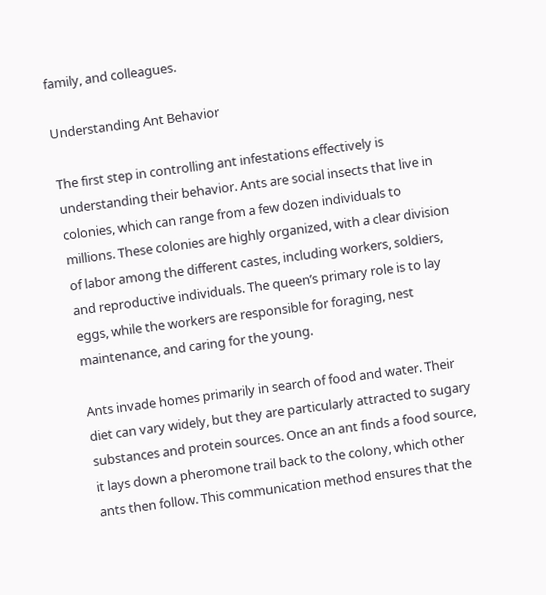family, and colleagues.

Understanding Ant Behavior

The first step in controlling ant infestations effectively is understanding their behavior. Ants are social insects that live in colonies, which can range from a few dozen individuals to millions. These colonies are highly organized, with a clear division of labor among the different castes, including workers, soldiers, and reproductive individuals. The queen’s primary role is to lay eggs, while the workers are responsible for foraging, nest maintenance, and caring for the young.

Ants invade homes primarily in search of food and water. Their diet can vary widely, but they are particularly attracted to sugary substances and protein sources. Once an ant finds a food source, it lays down a pheromone trail back to the colony, which other ants then follow. This communication method ensures that the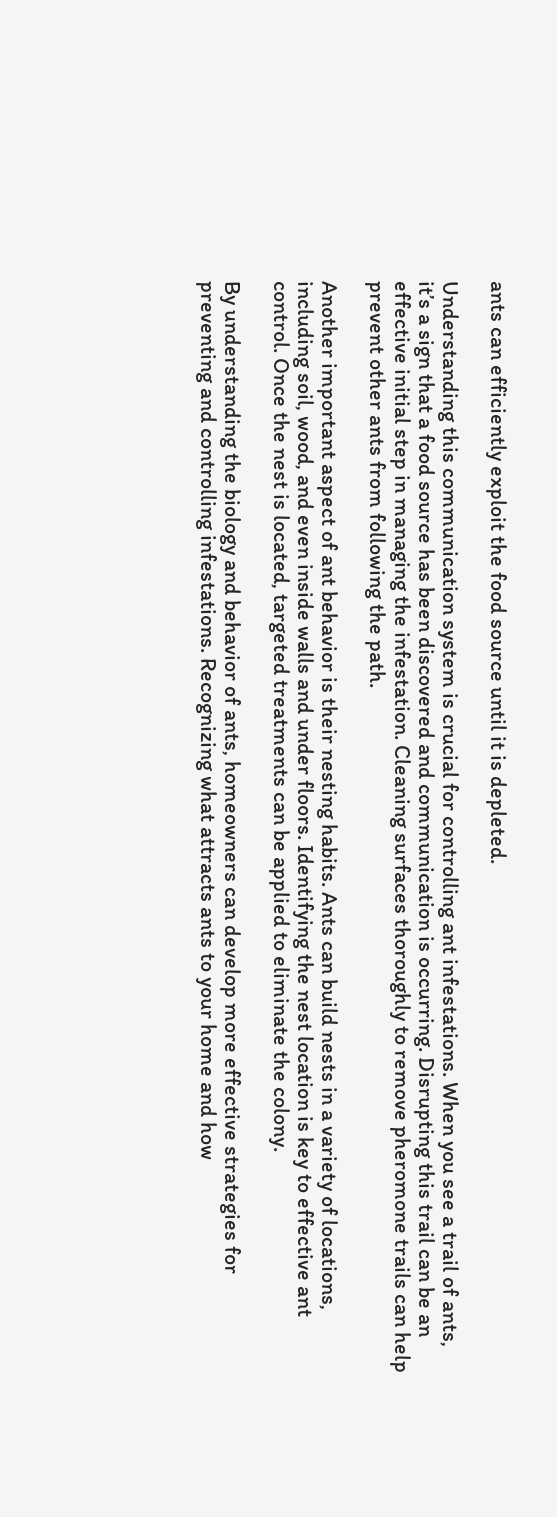ants can efficiently exploit the food source until it is depleted.

Understanding this communication system is crucial for controlling ant infestations. When you see a trail of ants, it’s a sign that a food source has been discovered and communication is occurring. Disrupting this trail can be an effective initial step in managing the infestation. Cleaning surfaces thoroughly to remove pheromone trails can help prevent other ants from following the path.

Another important aspect of ant behavior is their nesting habits. Ants can build nests in a variety of locations, including soil, wood, and even inside walls and under floors. Identifying the nest location is key to effective ant control. Once the nest is located, targeted treatments can be applied to eliminate the colony.

By understanding the biology and behavior of ants, homeowners can develop more effective strategies for preventing and controlling infestations. Recognizing what attracts ants to your home and how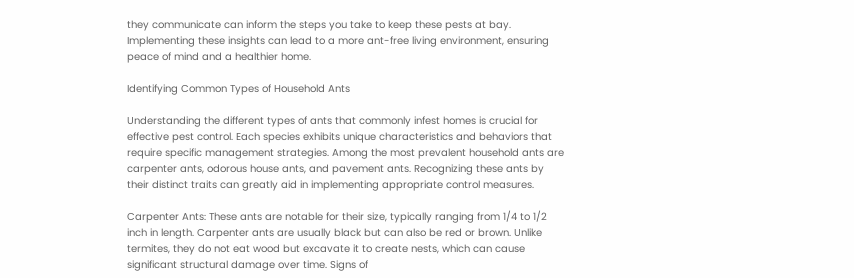they communicate can inform the steps you take to keep these pests at bay. Implementing these insights can lead to a more ant-free living environment, ensuring peace of mind and a healthier home.

Identifying Common Types of Household Ants

Understanding the different types of ants that commonly infest homes is crucial for effective pest control. Each species exhibits unique characteristics and behaviors that require specific management strategies. Among the most prevalent household ants are carpenter ants, odorous house ants, and pavement ants. Recognizing these ants by their distinct traits can greatly aid in implementing appropriate control measures.

Carpenter Ants: These ants are notable for their size, typically ranging from 1/4 to 1/2 inch in length. Carpenter ants are usually black but can also be red or brown. Unlike termites, they do not eat wood but excavate it to create nests, which can cause significant structural damage over time. Signs of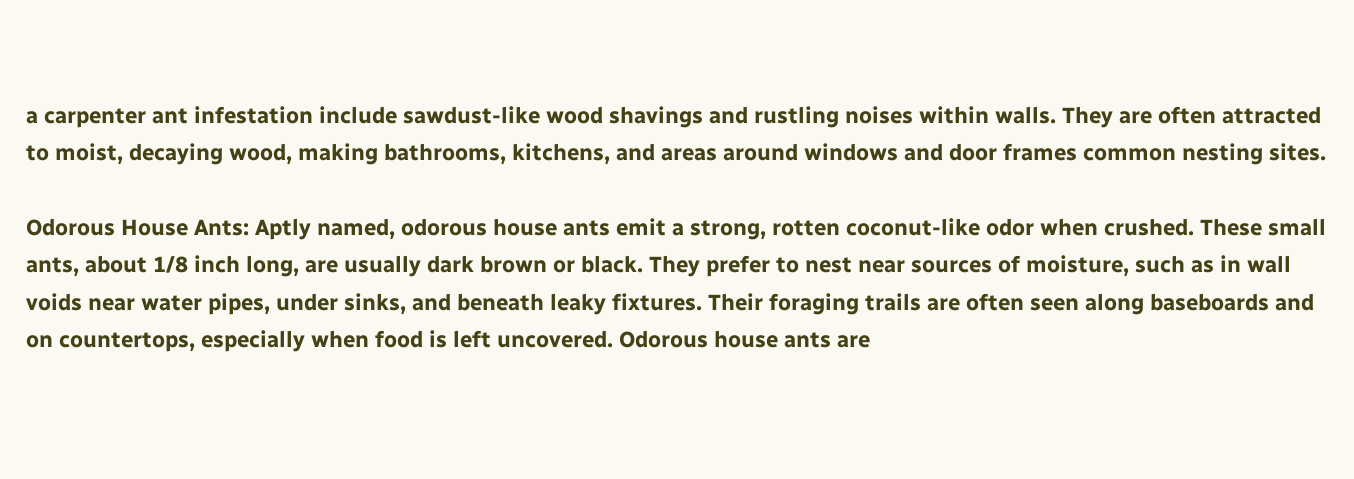a carpenter ant infestation include sawdust-like wood shavings and rustling noises within walls. They are often attracted to moist, decaying wood, making bathrooms, kitchens, and areas around windows and door frames common nesting sites.

Odorous House Ants: Aptly named, odorous house ants emit a strong, rotten coconut-like odor when crushed. These small ants, about 1/8 inch long, are usually dark brown or black. They prefer to nest near sources of moisture, such as in wall voids near water pipes, under sinks, and beneath leaky fixtures. Their foraging trails are often seen along baseboards and on countertops, especially when food is left uncovered. Odorous house ants are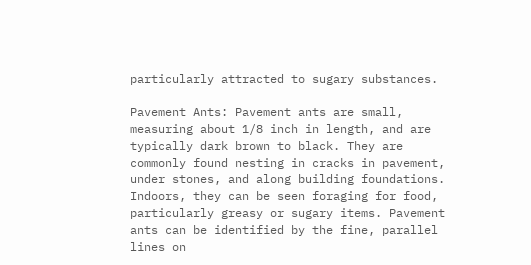particularly attracted to sugary substances.

Pavement Ants: Pavement ants are small, measuring about 1/8 inch in length, and are typically dark brown to black. They are commonly found nesting in cracks in pavement, under stones, and along building foundations. Indoors, they can be seen foraging for food, particularly greasy or sugary items. Pavement ants can be identified by the fine, parallel lines on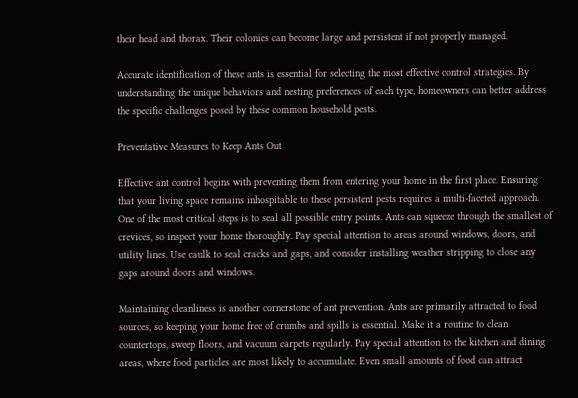their head and thorax. Their colonies can become large and persistent if not properly managed.

Accurate identification of these ants is essential for selecting the most effective control strategies. By understanding the unique behaviors and nesting preferences of each type, homeowners can better address the specific challenges posed by these common household pests.

Preventative Measures to Keep Ants Out

Effective ant control begins with preventing them from entering your home in the first place. Ensuring that your living space remains inhospitable to these persistent pests requires a multi-faceted approach. One of the most critical steps is to seal all possible entry points. Ants can squeeze through the smallest of crevices, so inspect your home thoroughly. Pay special attention to areas around windows, doors, and utility lines. Use caulk to seal cracks and gaps, and consider installing weather stripping to close any gaps around doors and windows.

Maintaining cleanliness is another cornerstone of ant prevention. Ants are primarily attracted to food sources, so keeping your home free of crumbs and spills is essential. Make it a routine to clean countertops, sweep floors, and vacuum carpets regularly. Pay special attention to the kitchen and dining areas, where food particles are most likely to accumulate. Even small amounts of food can attract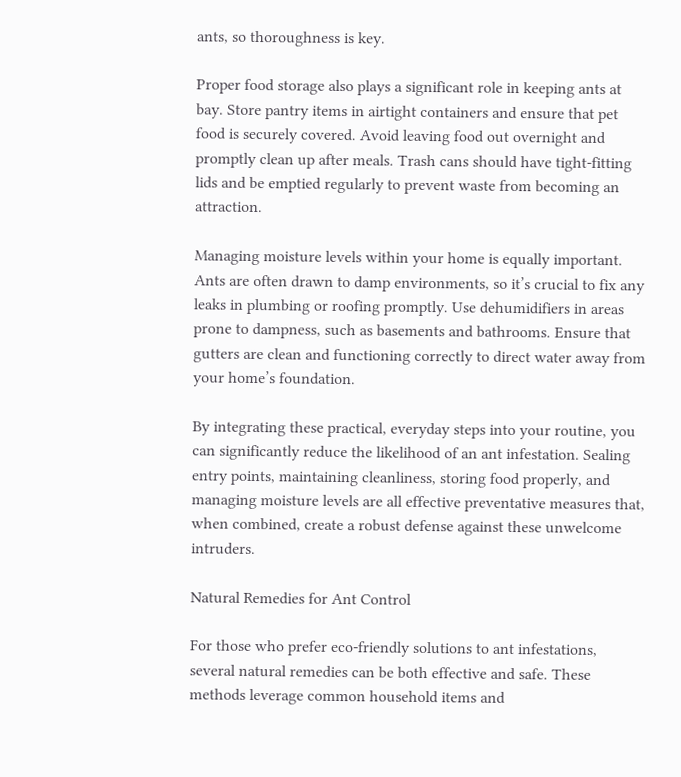ants, so thoroughness is key.

Proper food storage also plays a significant role in keeping ants at bay. Store pantry items in airtight containers and ensure that pet food is securely covered. Avoid leaving food out overnight and promptly clean up after meals. Trash cans should have tight-fitting lids and be emptied regularly to prevent waste from becoming an attraction.

Managing moisture levels within your home is equally important. Ants are often drawn to damp environments, so it’s crucial to fix any leaks in plumbing or roofing promptly. Use dehumidifiers in areas prone to dampness, such as basements and bathrooms. Ensure that gutters are clean and functioning correctly to direct water away from your home’s foundation.

By integrating these practical, everyday steps into your routine, you can significantly reduce the likelihood of an ant infestation. Sealing entry points, maintaining cleanliness, storing food properly, and managing moisture levels are all effective preventative measures that, when combined, create a robust defense against these unwelcome intruders.

Natural Remedies for Ant Control

For those who prefer eco-friendly solutions to ant infestations, several natural remedies can be both effective and safe. These methods leverage common household items and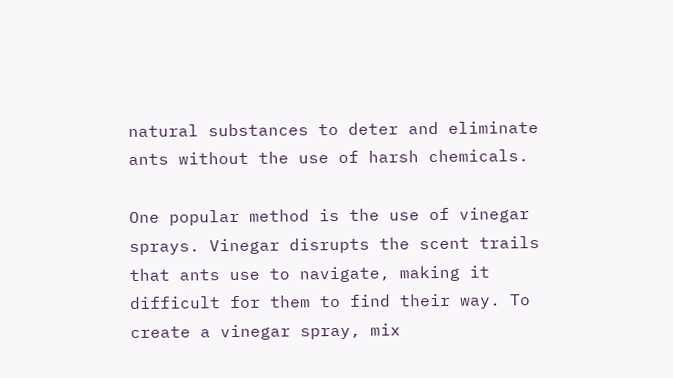natural substances to deter and eliminate ants without the use of harsh chemicals.

One popular method is the use of vinegar sprays. Vinegar disrupts the scent trails that ants use to navigate, making it difficult for them to find their way. To create a vinegar spray, mix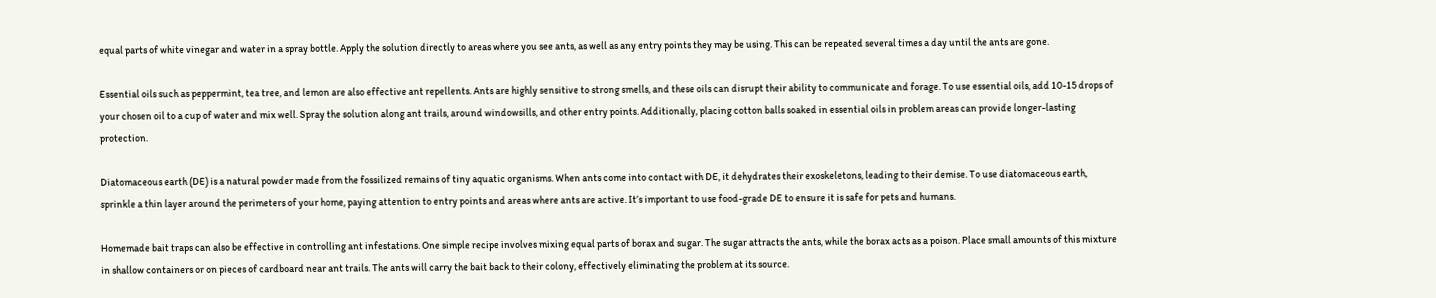equal parts of white vinegar and water in a spray bottle. Apply the solution directly to areas where you see ants, as well as any entry points they may be using. This can be repeated several times a day until the ants are gone.

Essential oils such as peppermint, tea tree, and lemon are also effective ant repellents. Ants are highly sensitive to strong smells, and these oils can disrupt their ability to communicate and forage. To use essential oils, add 10-15 drops of your chosen oil to a cup of water and mix well. Spray the solution along ant trails, around windowsills, and other entry points. Additionally, placing cotton balls soaked in essential oils in problem areas can provide longer-lasting protection.

Diatomaceous earth (DE) is a natural powder made from the fossilized remains of tiny aquatic organisms. When ants come into contact with DE, it dehydrates their exoskeletons, leading to their demise. To use diatomaceous earth, sprinkle a thin layer around the perimeters of your home, paying attention to entry points and areas where ants are active. It’s important to use food-grade DE to ensure it is safe for pets and humans.

Homemade bait traps can also be effective in controlling ant infestations. One simple recipe involves mixing equal parts of borax and sugar. The sugar attracts the ants, while the borax acts as a poison. Place small amounts of this mixture in shallow containers or on pieces of cardboard near ant trails. The ants will carry the bait back to their colony, effectively eliminating the problem at its source.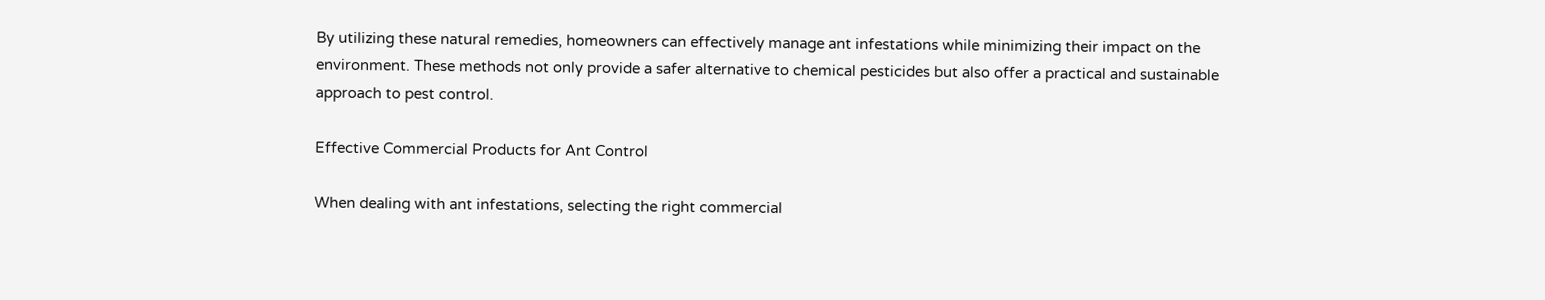By utilizing these natural remedies, homeowners can effectively manage ant infestations while minimizing their impact on the environment. These methods not only provide a safer alternative to chemical pesticides but also offer a practical and sustainable approach to pest control.

Effective Commercial Products for Ant Control

When dealing with ant infestations, selecting the right commercial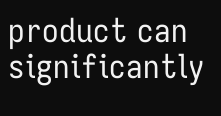product can significantly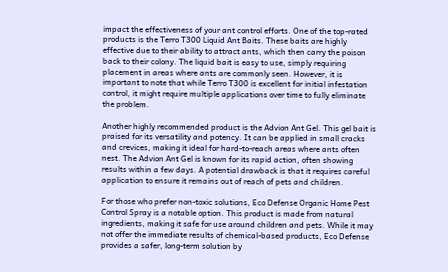impact the effectiveness of your ant control efforts. One of the top-rated products is the Terro T300 Liquid Ant Baits. These baits are highly effective due to their ability to attract ants, which then carry the poison back to their colony. The liquid bait is easy to use, simply requiring placement in areas where ants are commonly seen. However, it is important to note that while Terro T300 is excellent for initial infestation control, it might require multiple applications over time to fully eliminate the problem.

Another highly recommended product is the Advion Ant Gel. This gel bait is praised for its versatility and potency. It can be applied in small cracks and crevices, making it ideal for hard-to-reach areas where ants often nest. The Advion Ant Gel is known for its rapid action, often showing results within a few days. A potential drawback is that it requires careful application to ensure it remains out of reach of pets and children.

For those who prefer non-toxic solutions, Eco Defense Organic Home Pest Control Spray is a notable option. This product is made from natural ingredients, making it safe for use around children and pets. While it may not offer the immediate results of chemical-based products, Eco Defense provides a safer, long-term solution by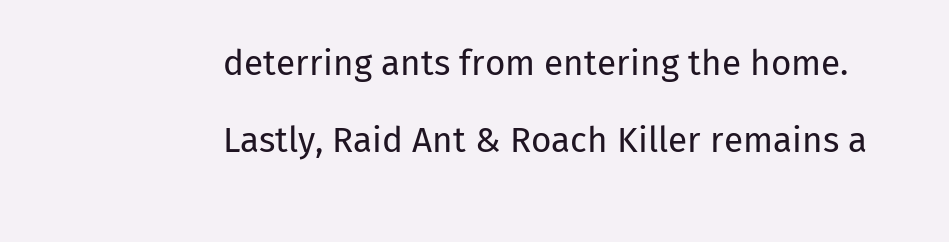deterring ants from entering the home.

Lastly, Raid Ant & Roach Killer remains a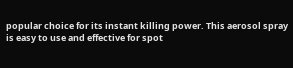popular choice for its instant killing power. This aerosol spray is easy to use and effective for spot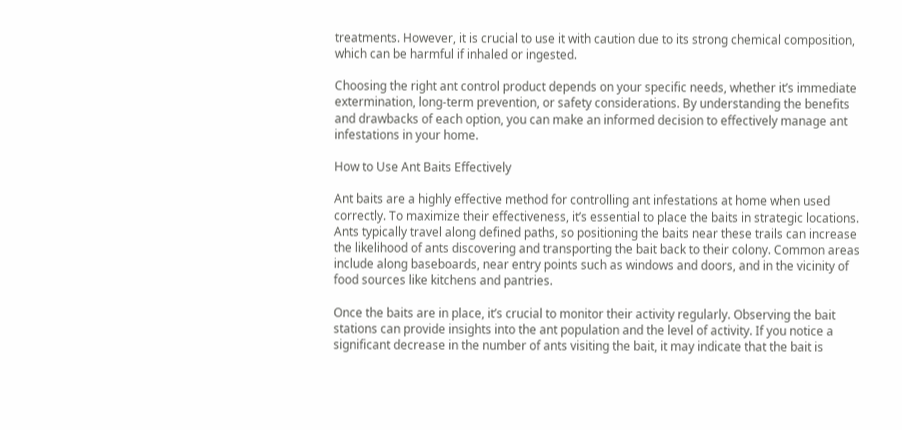treatments. However, it is crucial to use it with caution due to its strong chemical composition, which can be harmful if inhaled or ingested.

Choosing the right ant control product depends on your specific needs, whether it’s immediate extermination, long-term prevention, or safety considerations. By understanding the benefits and drawbacks of each option, you can make an informed decision to effectively manage ant infestations in your home.

How to Use Ant Baits Effectively

Ant baits are a highly effective method for controlling ant infestations at home when used correctly. To maximize their effectiveness, it’s essential to place the baits in strategic locations. Ants typically travel along defined paths, so positioning the baits near these trails can increase the likelihood of ants discovering and transporting the bait back to their colony. Common areas include along baseboards, near entry points such as windows and doors, and in the vicinity of food sources like kitchens and pantries.

Once the baits are in place, it’s crucial to monitor their activity regularly. Observing the bait stations can provide insights into the ant population and the level of activity. If you notice a significant decrease in the number of ants visiting the bait, it may indicate that the bait is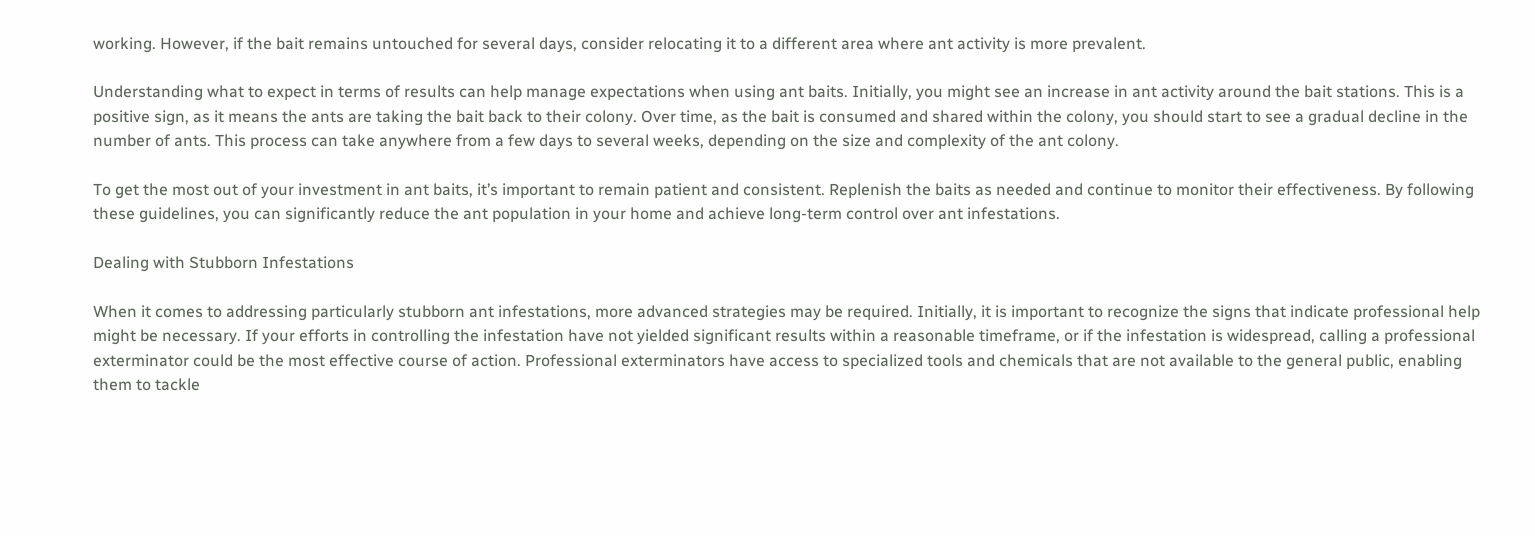working. However, if the bait remains untouched for several days, consider relocating it to a different area where ant activity is more prevalent.

Understanding what to expect in terms of results can help manage expectations when using ant baits. Initially, you might see an increase in ant activity around the bait stations. This is a positive sign, as it means the ants are taking the bait back to their colony. Over time, as the bait is consumed and shared within the colony, you should start to see a gradual decline in the number of ants. This process can take anywhere from a few days to several weeks, depending on the size and complexity of the ant colony.

To get the most out of your investment in ant baits, it’s important to remain patient and consistent. Replenish the baits as needed and continue to monitor their effectiveness. By following these guidelines, you can significantly reduce the ant population in your home and achieve long-term control over ant infestations.

Dealing with Stubborn Infestations

When it comes to addressing particularly stubborn ant infestations, more advanced strategies may be required. Initially, it is important to recognize the signs that indicate professional help might be necessary. If your efforts in controlling the infestation have not yielded significant results within a reasonable timeframe, or if the infestation is widespread, calling a professional exterminator could be the most effective course of action. Professional exterminators have access to specialized tools and chemicals that are not available to the general public, enabling them to tackle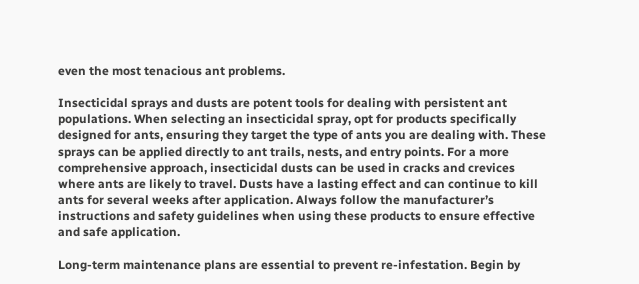even the most tenacious ant problems.

Insecticidal sprays and dusts are potent tools for dealing with persistent ant populations. When selecting an insecticidal spray, opt for products specifically designed for ants, ensuring they target the type of ants you are dealing with. These sprays can be applied directly to ant trails, nests, and entry points. For a more comprehensive approach, insecticidal dusts can be used in cracks and crevices where ants are likely to travel. Dusts have a lasting effect and can continue to kill ants for several weeks after application. Always follow the manufacturer’s instructions and safety guidelines when using these products to ensure effective and safe application.

Long-term maintenance plans are essential to prevent re-infestation. Begin by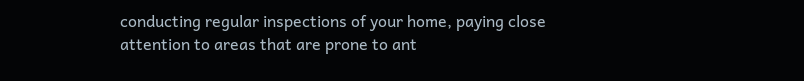conducting regular inspections of your home, paying close attention to areas that are prone to ant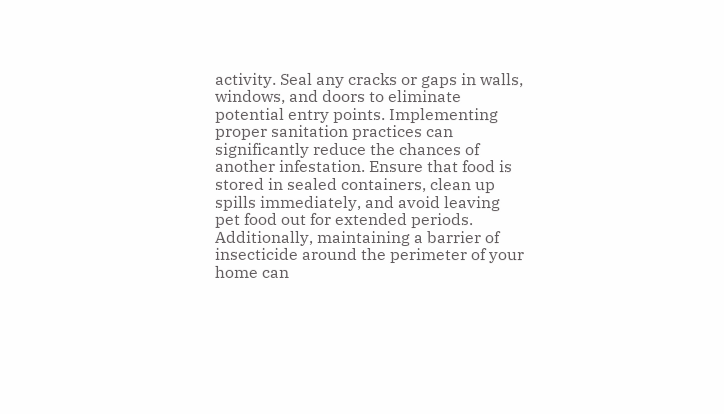activity. Seal any cracks or gaps in walls, windows, and doors to eliminate potential entry points. Implementing proper sanitation practices can significantly reduce the chances of another infestation. Ensure that food is stored in sealed containers, clean up spills immediately, and avoid leaving pet food out for extended periods. Additionally, maintaining a barrier of insecticide around the perimeter of your home can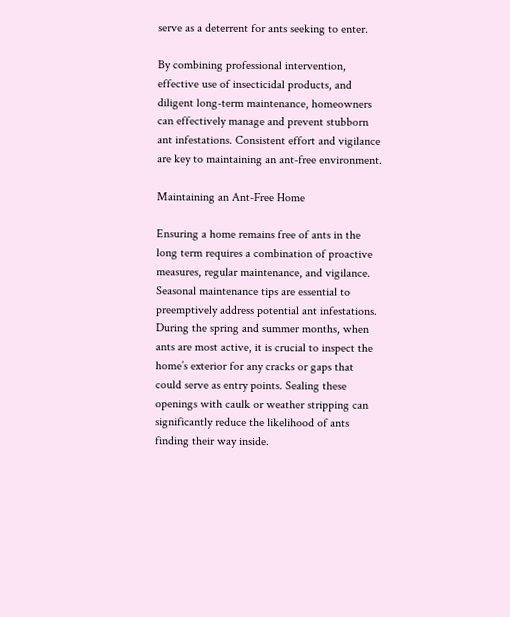serve as a deterrent for ants seeking to enter.

By combining professional intervention, effective use of insecticidal products, and diligent long-term maintenance, homeowners can effectively manage and prevent stubborn ant infestations. Consistent effort and vigilance are key to maintaining an ant-free environment.

Maintaining an Ant-Free Home

Ensuring a home remains free of ants in the long term requires a combination of proactive measures, regular maintenance, and vigilance. Seasonal maintenance tips are essential to preemptively address potential ant infestations. During the spring and summer months, when ants are most active, it is crucial to inspect the home’s exterior for any cracks or gaps that could serve as entry points. Sealing these openings with caulk or weather stripping can significantly reduce the likelihood of ants finding their way inside.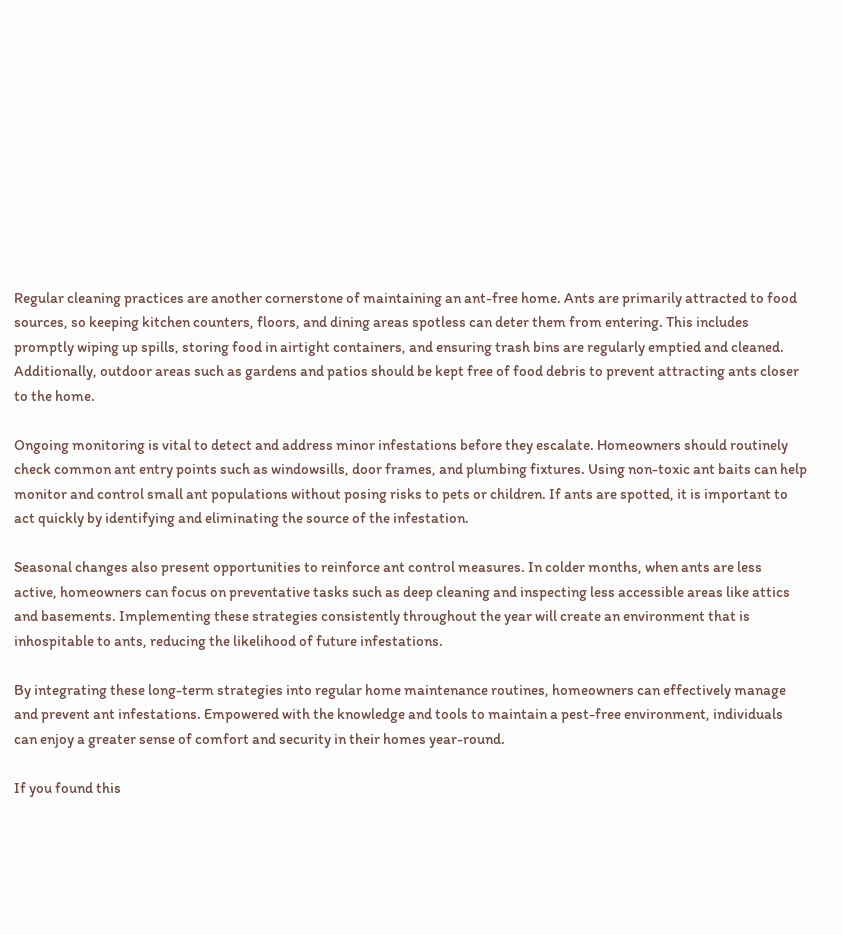Regular cleaning practices are another cornerstone of maintaining an ant-free home. Ants are primarily attracted to food sources, so keeping kitchen counters, floors, and dining areas spotless can deter them from entering. This includes promptly wiping up spills, storing food in airtight containers, and ensuring trash bins are regularly emptied and cleaned. Additionally, outdoor areas such as gardens and patios should be kept free of food debris to prevent attracting ants closer to the home.

Ongoing monitoring is vital to detect and address minor infestations before they escalate. Homeowners should routinely check common ant entry points such as windowsills, door frames, and plumbing fixtures. Using non-toxic ant baits can help monitor and control small ant populations without posing risks to pets or children. If ants are spotted, it is important to act quickly by identifying and eliminating the source of the infestation.

Seasonal changes also present opportunities to reinforce ant control measures. In colder months, when ants are less active, homeowners can focus on preventative tasks such as deep cleaning and inspecting less accessible areas like attics and basements. Implementing these strategies consistently throughout the year will create an environment that is inhospitable to ants, reducing the likelihood of future infestations.

By integrating these long-term strategies into regular home maintenance routines, homeowners can effectively manage and prevent ant infestations. Empowered with the knowledge and tools to maintain a pest-free environment, individuals can enjoy a greater sense of comfort and security in their homes year-round.

If you found this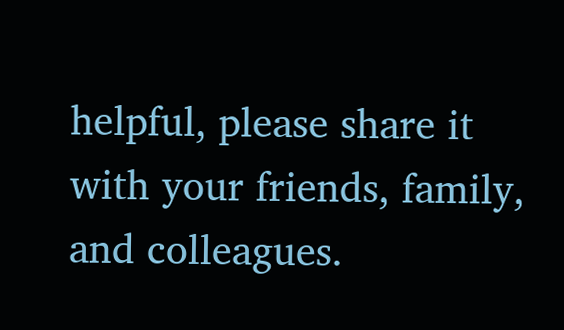helpful, please share it with your friends, family, and colleagues.